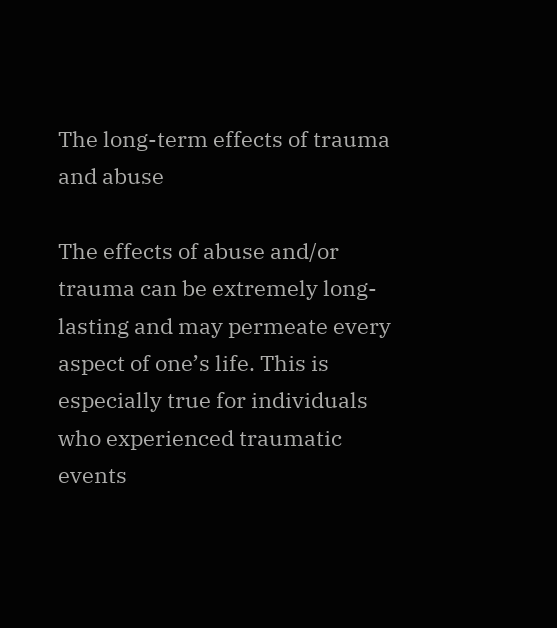The long-term effects of trauma and abuse

The effects of abuse and/or trauma can be extremely long-lasting and may permeate every aspect of one’s life. This is especially true for individuals who experienced traumatic events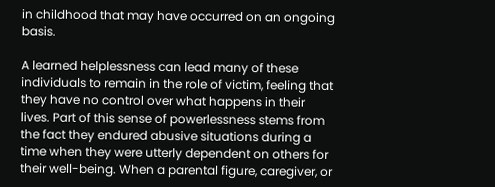in childhood that may have occurred on an ongoing basis.

A learned helplessness can lead many of these individuals to remain in the role of victim, feeling that they have no control over what happens in their lives. Part of this sense of powerlessness stems from the fact they endured abusive situations during a time when they were utterly dependent on others for their well-being. When a parental figure, caregiver, or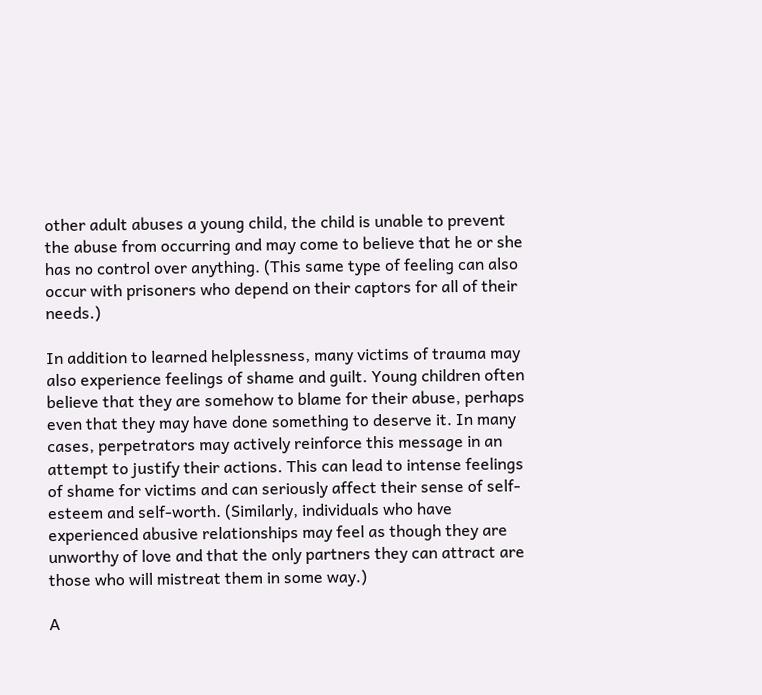other adult abuses a young child, the child is unable to prevent the abuse from occurring and may come to believe that he or she has no control over anything. (This same type of feeling can also occur with prisoners who depend on their captors for all of their needs.)

In addition to learned helplessness, many victims of trauma may also experience feelings of shame and guilt. Young children often believe that they are somehow to blame for their abuse, perhaps even that they may have done something to deserve it. In many cases, perpetrators may actively reinforce this message in an attempt to justify their actions. This can lead to intense feelings of shame for victims and can seriously affect their sense of self-esteem and self-worth. (Similarly, individuals who have experienced abusive relationships may feel as though they are unworthy of love and that the only partners they can attract are those who will mistreat them in some way.)

A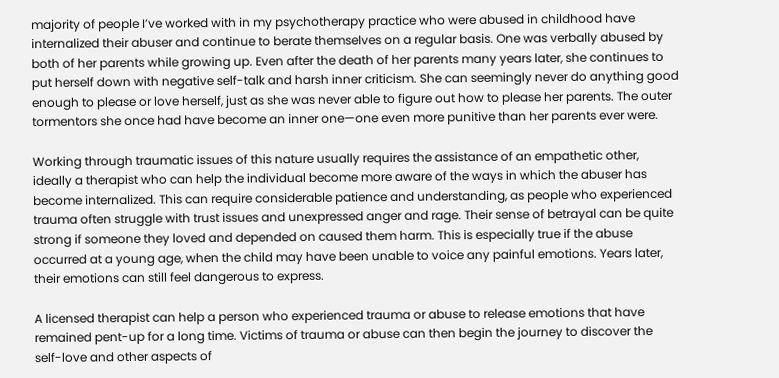majority of people I’ve worked with in my psychotherapy practice who were abused in childhood have internalized their abuser and continue to berate themselves on a regular basis. One was verbally abused by both of her parents while growing up. Even after the death of her parents many years later, she continues to put herself down with negative self-talk and harsh inner criticism. She can seemingly never do anything good enough to please or love herself, just as she was never able to figure out how to please her parents. The outer tormentors she once had have become an inner one—one even more punitive than her parents ever were.

Working through traumatic issues of this nature usually requires the assistance of an empathetic other, ideally a therapist who can help the individual become more aware of the ways in which the abuser has become internalized. This can require considerable patience and understanding, as people who experienced trauma often struggle with trust issues and unexpressed anger and rage. Their sense of betrayal can be quite strong if someone they loved and depended on caused them harm. This is especially true if the abuse occurred at a young age, when the child may have been unable to voice any painful emotions. Years later, their emotions can still feel dangerous to express.

A licensed therapist can help a person who experienced trauma or abuse to release emotions that have remained pent-up for a long time. Victims of trauma or abuse can then begin the journey to discover the self-love and other aspects of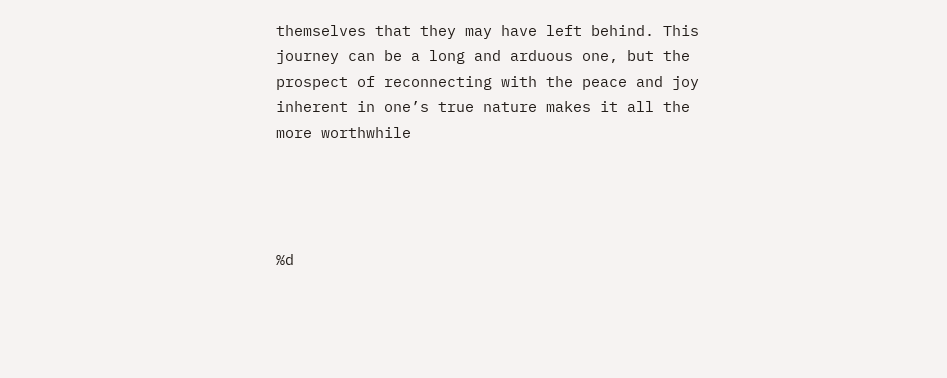themselves that they may have left behind. This journey can be a long and arduous one, but the prospect of reconnecting with the peace and joy inherent in one’s true nature makes it all the more worthwhile




%d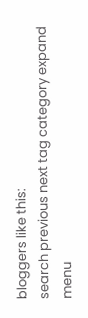bloggers like this:
search previous next tag category expand menu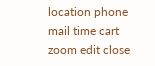location phone mail time cart zoom edit close